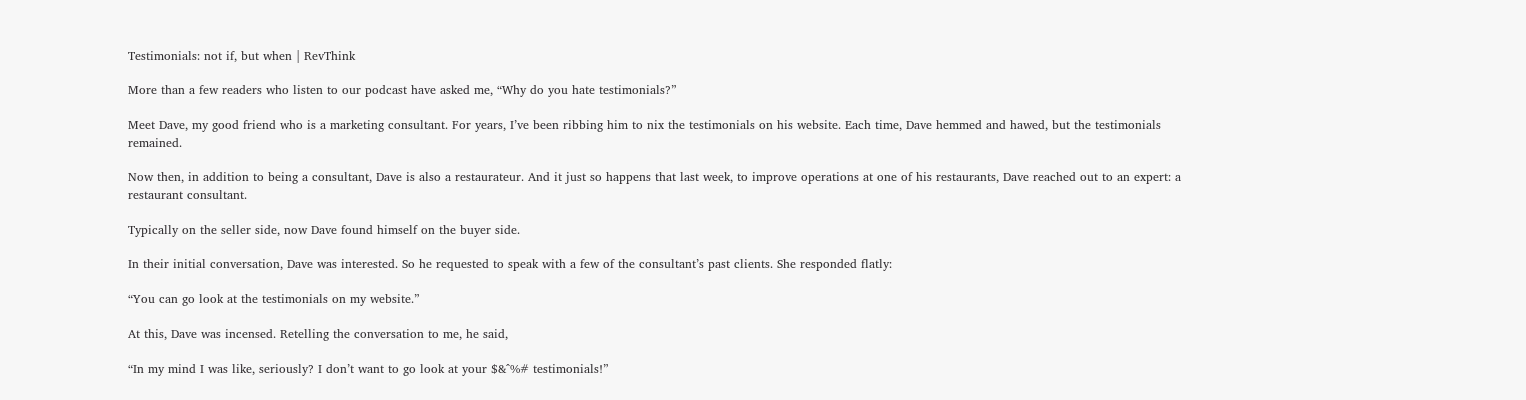Testimonials: not if, but when | RevThink

More than a few readers who listen to our podcast have asked me, “Why do you hate testimonials?”

Meet Dave, my good friend who is a marketing consultant. For years, I’ve been ribbing him to nix the testimonials on his website. Each time, Dave hemmed and hawed, but the testimonials remained.

Now then, in addition to being a consultant, Dave is also a restaurateur. And it just so happens that last week, to improve operations at one of his restaurants, Dave reached out to an expert: a restaurant consultant.

Typically on the seller side, now Dave found himself on the buyer side.

In their initial conversation, Dave was interested. So he requested to speak with a few of the consultant’s past clients. She responded flatly:

“You can go look at the testimonials on my website.”

At this, Dave was incensed. Retelling the conversation to me, he said,

“In my mind I was like, seriously? I don’t want to go look at your $&^%# testimonials!”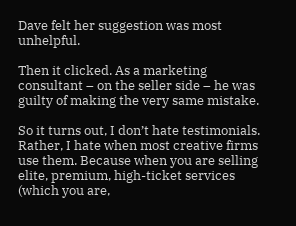Dave felt her suggestion was most unhelpful.

Then it clicked. As a marketing consultant – on the seller side – he was guilty of making the very same mistake.

So it turns out, I don’t hate testimonials. Rather, I hate when most creative firms use them. Because when you are selling elite, premium, high-ticket services (which you are,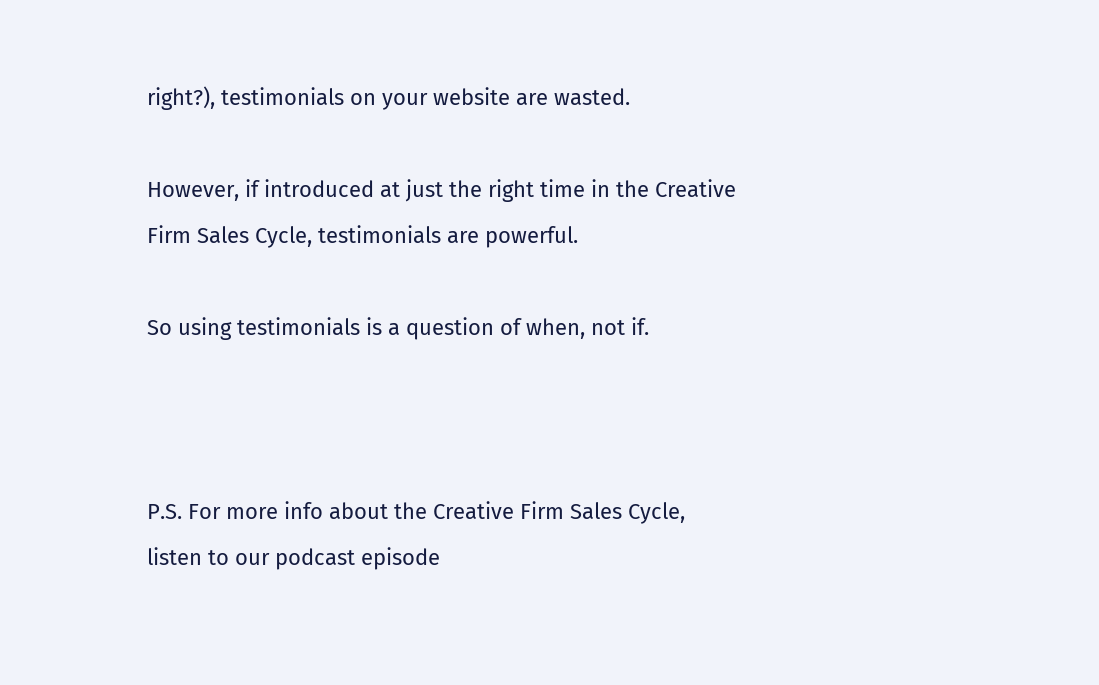right?), testimonials on your website are wasted.

However, if introduced at just the right time in the Creative Firm Sales Cycle, testimonials are powerful.

So using testimonials is a question of when, not if.



P.S. For more info about the Creative Firm Sales Cycle, listen to our podcast episode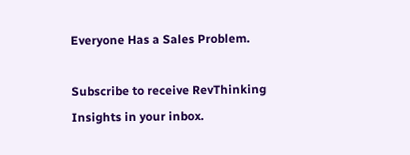Everyone Has a Sales Problem.

Subscribe to receive RevThinking Insights in your inbox.